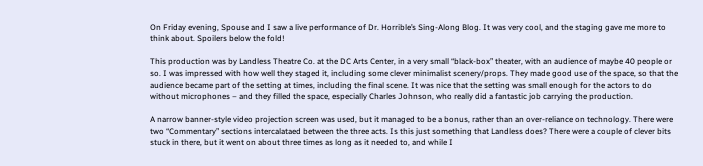On Friday evening, Spouse and I saw a live performance of Dr. Horrible’s Sing-Along Blog. It was very cool, and the staging gave me more to think about. Spoilers below the fold!

This production was by Landless Theatre Co. at the DC Arts Center, in a very small “black-box” theater, with an audience of maybe 40 people or so. I was impressed with how well they staged it, including some clever minimalist scenery/props. They made good use of the space, so that the audience became part of the setting at times, including the final scene. It was nice that the setting was small enough for the actors to do without microphones – and they filled the space, especially Charles Johnson, who really did a fantastic job carrying the production.

A narrow banner-style video projection screen was used, but it managed to be a bonus, rather than an over-reliance on technology. There were two “Commentary” sections intercalataed between the three acts. Is this just something that Landless does? There were a couple of clever bits stuck in there, but it went on about three times as long as it needed to, and while I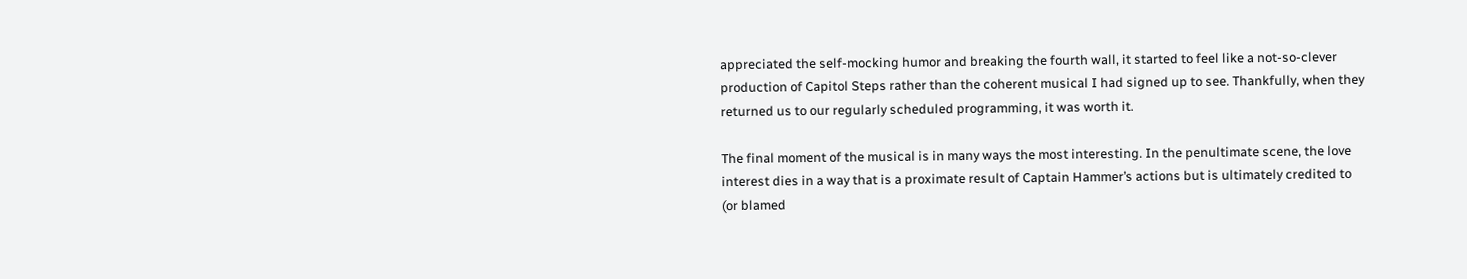appreciated the self-mocking humor and breaking the fourth wall, it started to feel like a not-so-clever production of Capitol Steps rather than the coherent musical I had signed up to see. Thankfully, when they returned us to our regularly scheduled programming, it was worth it.

The final moment of the musical is in many ways the most interesting. In the penultimate scene, the love interest dies in a way that is a proximate result of Captain Hammer’s actions but is ultimately credited to (or blamed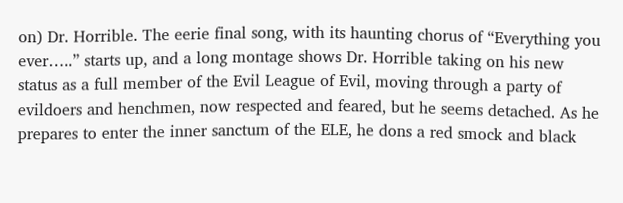on) Dr. Horrible. The eerie final song, with its haunting chorus of “Everything you ever…..” starts up, and a long montage shows Dr. Horrible taking on his new status as a full member of the Evil League of Evil, moving through a party of evildoers and henchmen, now respected and feared, but he seems detached. As he prepares to enter the inner sanctum of the ELE, he dons a red smock and black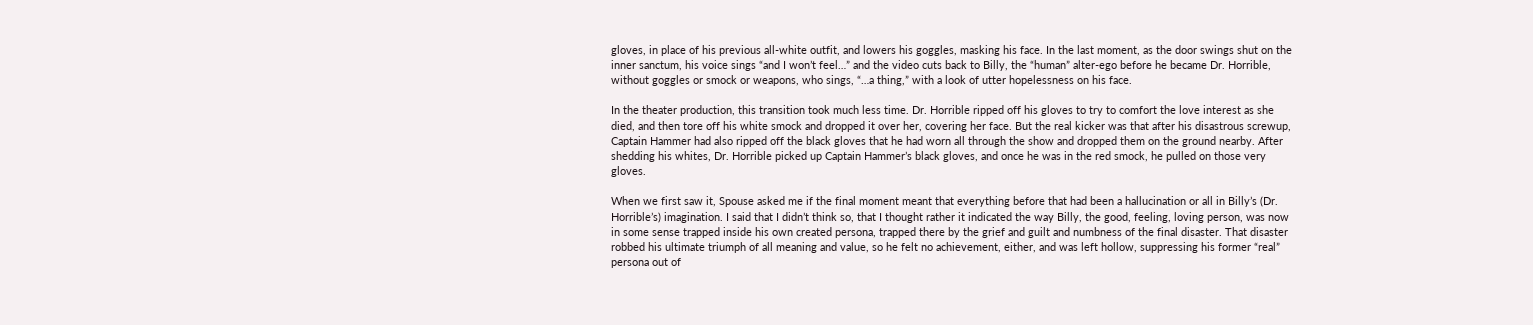gloves, in place of his previous all-white outfit, and lowers his goggles, masking his face. In the last moment, as the door swings shut on the inner sanctum, his voice sings “and I won’t feel…” and the video cuts back to Billy, the “human” alter-ego before he became Dr. Horrible, without goggles or smock or weapons, who sings, “…a thing,” with a look of utter hopelessness on his face.

In the theater production, this transition took much less time. Dr. Horrible ripped off his gloves to try to comfort the love interest as she died, and then tore off his white smock and dropped it over her, covering her face. But the real kicker was that after his disastrous screwup, Captain Hammer had also ripped off the black gloves that he had worn all through the show and dropped them on the ground nearby. After shedding his whites, Dr. Horrible picked up Captain Hammer’s black gloves, and once he was in the red smock, he pulled on those very gloves.

When we first saw it, Spouse asked me if the final moment meant that everything before that had been a hallucination or all in Billy’s (Dr. Horrible’s) imagination. I said that I didn’t think so, that I thought rather it indicated the way Billy, the good, feeling, loving person, was now in some sense trapped inside his own created persona, trapped there by the grief and guilt and numbness of the final disaster. That disaster robbed his ultimate triumph of all meaning and value, so he felt no achievement, either, and was left hollow, suppressing his former “real” persona out of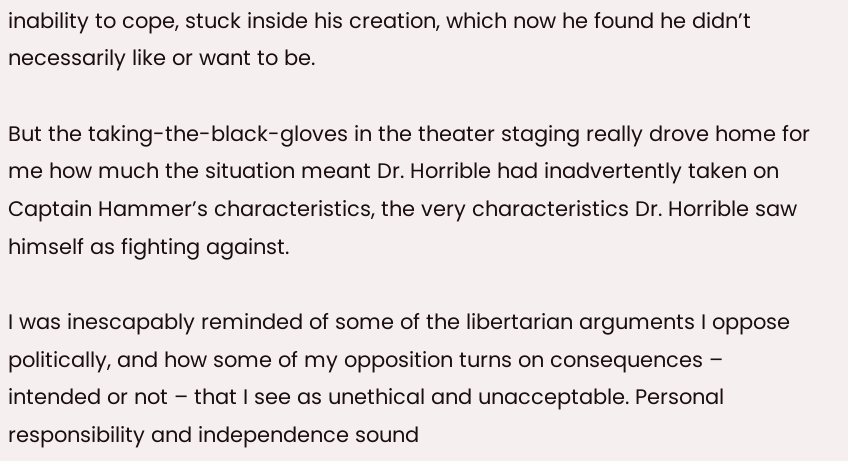inability to cope, stuck inside his creation, which now he found he didn’t necessarily like or want to be.

But the taking-the-black-gloves in the theater staging really drove home for me how much the situation meant Dr. Horrible had inadvertently taken on Captain Hammer’s characteristics, the very characteristics Dr. Horrible saw himself as fighting against.

I was inescapably reminded of some of the libertarian arguments I oppose politically, and how some of my opposition turns on consequences – intended or not – that I see as unethical and unacceptable. Personal responsibility and independence sound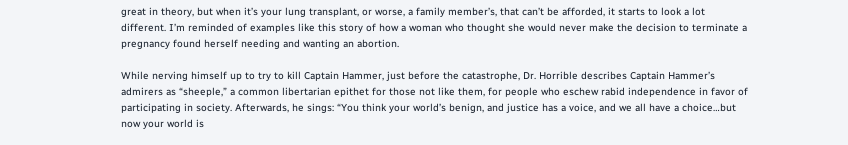great in theory, but when it’s your lung transplant, or worse, a family member’s, that can’t be afforded, it starts to look a lot different. I’m reminded of examples like this story of how a woman who thought she would never make the decision to terminate a pregnancy found herself needing and wanting an abortion.

While nerving himself up to try to kill Captain Hammer, just before the catastrophe, Dr. Horrible describes Captain Hammer’s admirers as “sheeple,” a common libertarian epithet for those not like them, for people who eschew rabid independence in favor of participating in society. Afterwards, he sings: “You think your world’s benign, and justice has a voice, and we all have a choice…but now your world is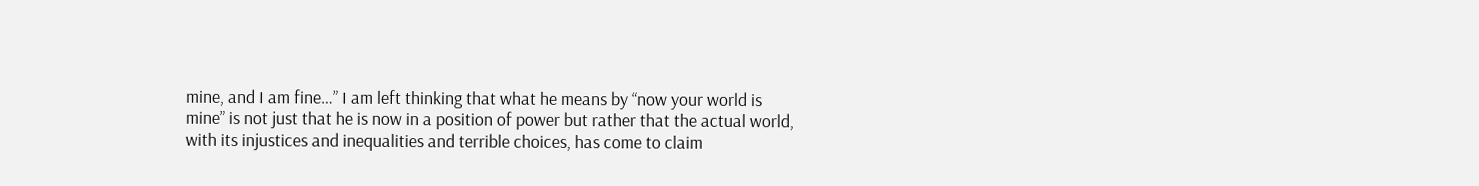mine, and I am fine…” I am left thinking that what he means by “now your world is mine” is not just that he is now in a position of power but rather that the actual world, with its injustices and inequalities and terrible choices, has come to claim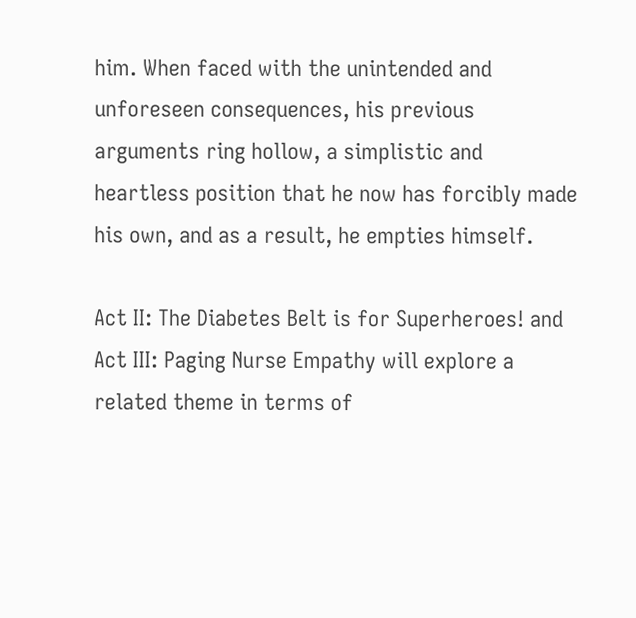him. When faced with the unintended and unforeseen consequences, his previous arguments ring hollow, a simplistic and heartless position that he now has forcibly made his own, and as a result, he empties himself.

Act II: The Diabetes Belt is for Superheroes! and Act III: Paging Nurse Empathy will explore a related theme in terms of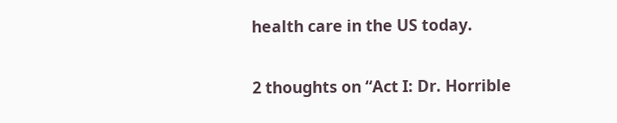health care in the US today.

2 thoughts on “Act I: Dr. Horrible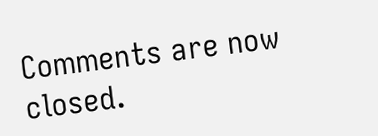Comments are now closed.